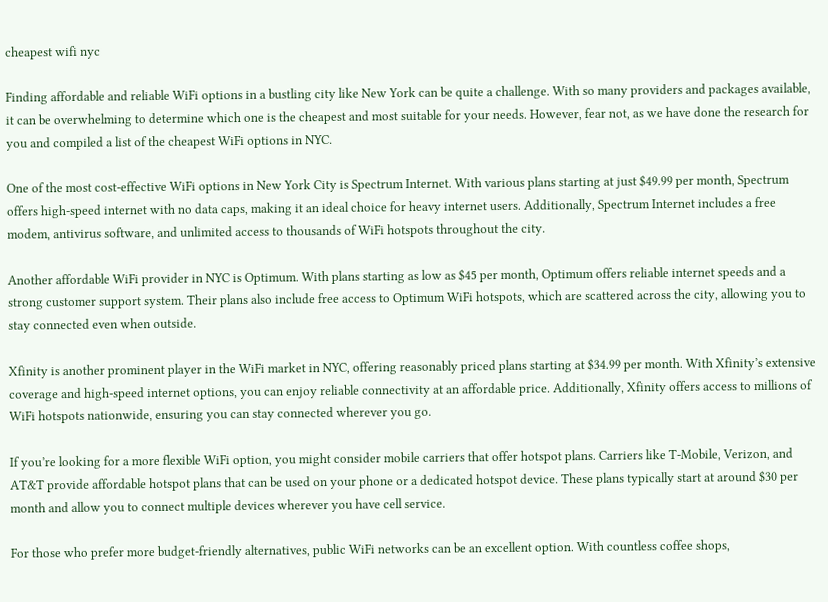cheapest wifi nyc

Finding affordable and reliable WiFi options in a bustling city like New York can be quite a challenge. With so many providers and packages available, it can be overwhelming to determine which one is the cheapest and most suitable for your needs. However, fear not, as we have done the research for you and compiled a list of the cheapest WiFi options in NYC.

One of the most cost-effective WiFi options in New York City is Spectrum Internet. With various plans starting at just $49.99 per month, Spectrum offers high-speed internet with no data caps, making it an ideal choice for heavy internet users. Additionally, Spectrum Internet includes a free modem, antivirus software, and unlimited access to thousands of WiFi hotspots throughout the city.

Another affordable WiFi provider in NYC is Optimum. With plans starting as low as $45 per month, Optimum offers reliable internet speeds and a strong customer support system. Their plans also include free access to Optimum WiFi hotspots, which are scattered across the city, allowing you to stay connected even when outside.

Xfinity is another prominent player in the WiFi market in NYC, offering reasonably priced plans starting at $34.99 per month. With Xfinity’s extensive coverage and high-speed internet options, you can enjoy reliable connectivity at an affordable price. Additionally, Xfinity offers access to millions of WiFi hotspots nationwide, ensuring you can stay connected wherever you go.

If you’re looking for a more flexible WiFi option, you might consider mobile carriers that offer hotspot plans. Carriers like T-Mobile, Verizon, and AT&T provide affordable hotspot plans that can be used on your phone or a dedicated hotspot device. These plans typically start at around $30 per month and allow you to connect multiple devices wherever you have cell service.

For those who prefer more budget-friendly alternatives, public WiFi networks can be an excellent option. With countless coffee shops,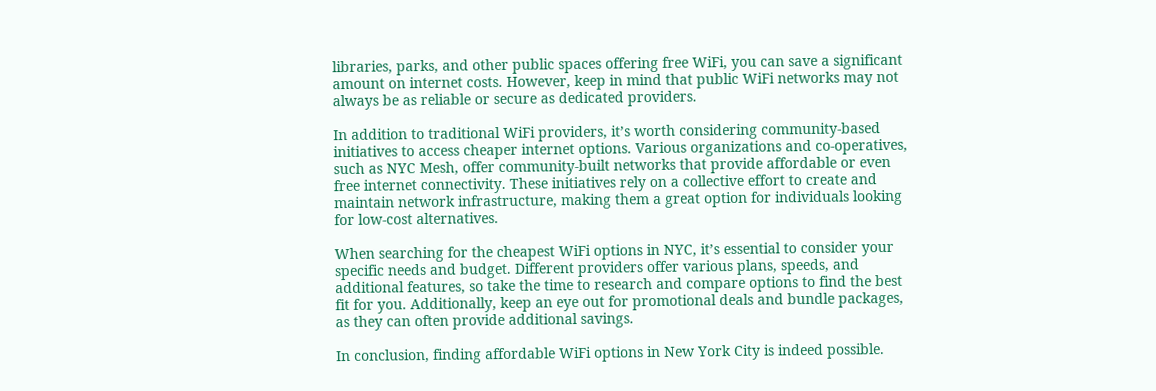libraries, parks, and other public spaces offering free WiFi, you can save a significant amount on internet costs. However, keep in mind that public WiFi networks may not always be as reliable or secure as dedicated providers.

In addition to traditional WiFi providers, it’s worth considering community-based initiatives to access cheaper internet options. Various organizations and co-operatives, such as NYC Mesh, offer community-built networks that provide affordable or even free internet connectivity. These initiatives rely on a collective effort to create and maintain network infrastructure, making them a great option for individuals looking for low-cost alternatives.

When searching for the cheapest WiFi options in NYC, it’s essential to consider your specific needs and budget. Different providers offer various plans, speeds, and additional features, so take the time to research and compare options to find the best fit for you. Additionally, keep an eye out for promotional deals and bundle packages, as they can often provide additional savings.

In conclusion, finding affordable WiFi options in New York City is indeed possible.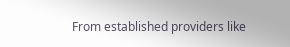From established providers like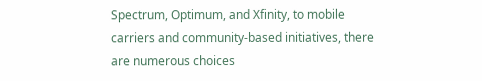Spectrum, Optimum, and Xfinity, to mobile carriers and community-based initiatives, there are numerous choices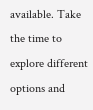available. Take the time to explore different options and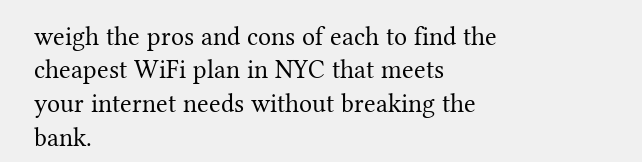weigh the pros and cons of each to find the cheapest WiFi plan in NYC that meets your internet needs without breaking the bank.